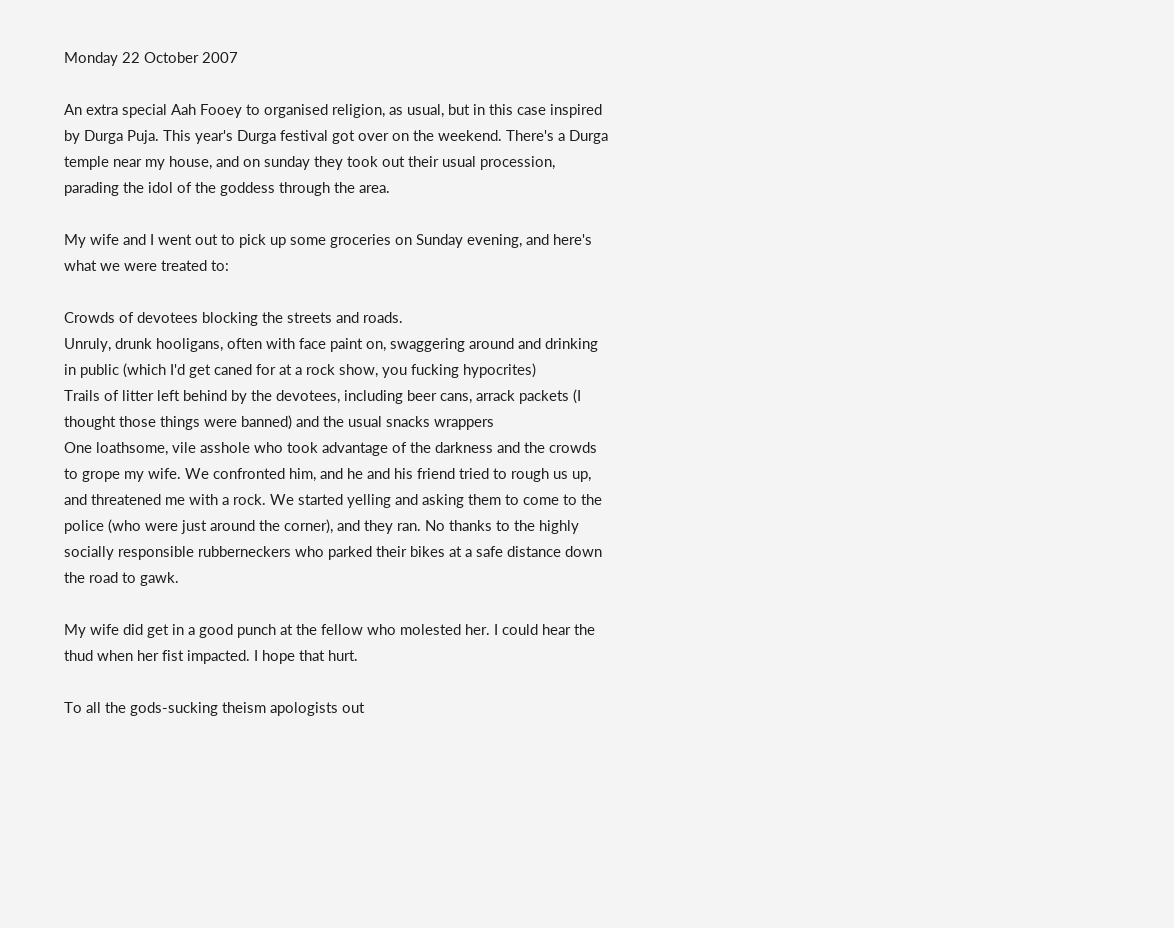Monday 22 October 2007

An extra special Aah Fooey to organised religion, as usual, but in this case inspired by Durga Puja. This year's Durga festival got over on the weekend. There's a Durga temple near my house, and on sunday they took out their usual procession, parading the idol of the goddess through the area.

My wife and I went out to pick up some groceries on Sunday evening, and here's what we were treated to:

Crowds of devotees blocking the streets and roads.
Unruly, drunk hooligans, often with face paint on, swaggering around and drinking in public (which I'd get caned for at a rock show, you fucking hypocrites)
Trails of litter left behind by the devotees, including beer cans, arrack packets (I thought those things were banned) and the usual snacks wrappers
One loathsome, vile asshole who took advantage of the darkness and the crowds to grope my wife. We confronted him, and he and his friend tried to rough us up, and threatened me with a rock. We started yelling and asking them to come to the police (who were just around the corner), and they ran. No thanks to the highly socially responsible rubberneckers who parked their bikes at a safe distance down the road to gawk.

My wife did get in a good punch at the fellow who molested her. I could hear the thud when her fist impacted. I hope that hurt.

To all the gods-sucking theism apologists out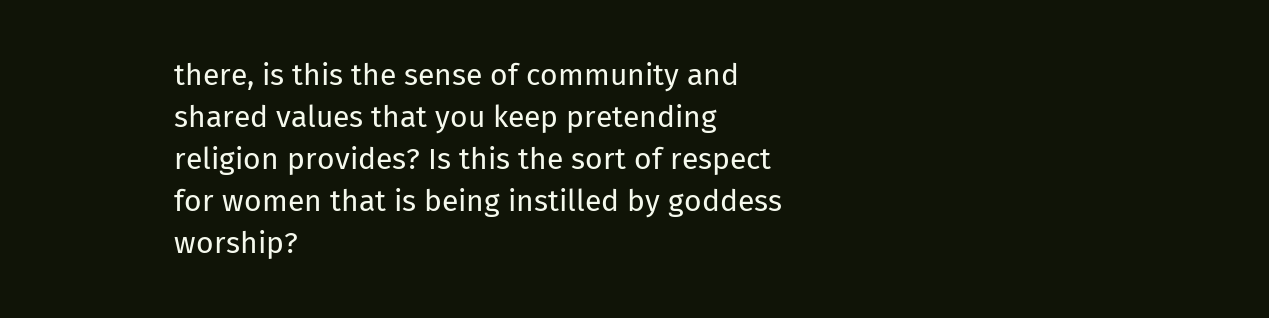there, is this the sense of community and shared values that you keep pretending religion provides? Is this the sort of respect for women that is being instilled by goddess worship?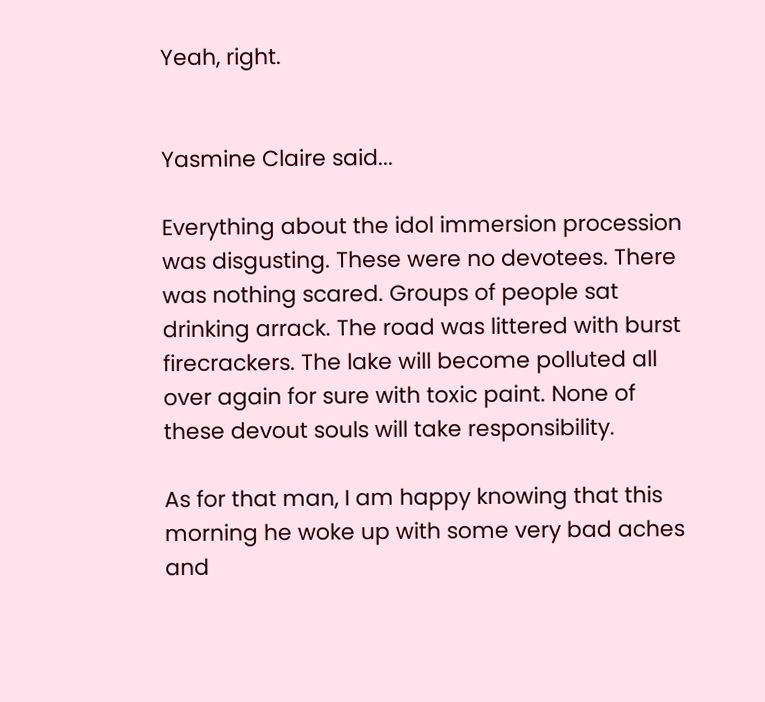Yeah, right.


Yasmine Claire said...

Everything about the idol immersion procession was disgusting. These were no devotees. There was nothing scared. Groups of people sat drinking arrack. The road was littered with burst firecrackers. The lake will become polluted all over again for sure with toxic paint. None of these devout souls will take responsibility.

As for that man, I am happy knowing that this morning he woke up with some very bad aches and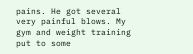pains. He got several very painful blows. My gym and weight training put to some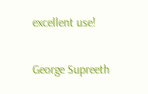excellent use!

George Supreeth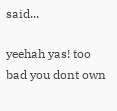said...

yeehah yas! too bad you dont own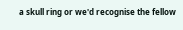a skull ring or we'd recognise the fellow